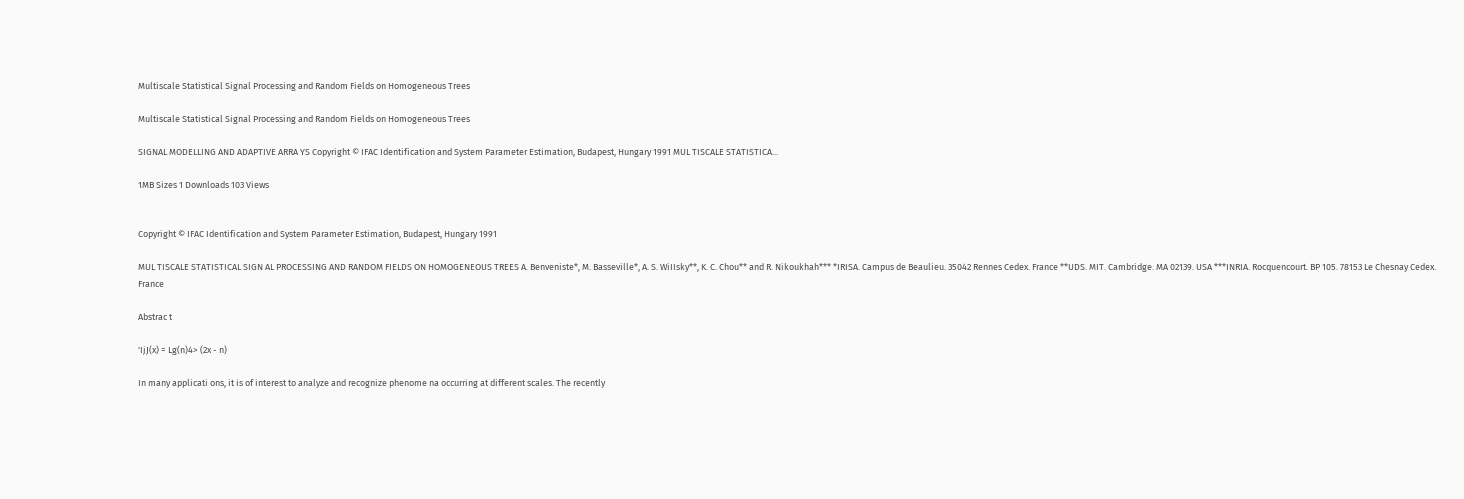Multiscale Statistical Signal Processing and Random Fields on Homogeneous Trees

Multiscale Statistical Signal Processing and Random Fields on Homogeneous Trees

SIGNAL MODELLING AND ADAPTIVE ARRA YS Copyright © IFAC Identification and System Parameter Estimation, Budapest, Hungary 1991 MUL TISCALE STATISTICA...

1MB Sizes 1 Downloads 103 Views


Copyright © IFAC Identification and System Parameter Estimation, Budapest, Hungary 1991

MUL TISCALE STATISTICAL SIGN AL PROCESSING AND RANDOM FIELDS ON HOMOGENEOUS TREES A. Benveniste*, M. Basseville*, A. S. WiIIsky**, K. C. Chou** and R. Nikoukhah*** *IRISA. Campus de Beaulieu. 35042 Rennes Cedex. France **UDS. MIT. Cambridge. MA 02139. USA ***INRIA. Rocquencourt. BP 105. 78153 Le Chesnay Cedex. France

Abstrac t

'IjJ(x) = Lg(n)4> (2x - n)

In many applicati ons, it is of interest to analyze and recognize phenome na occurring at different scales. The recently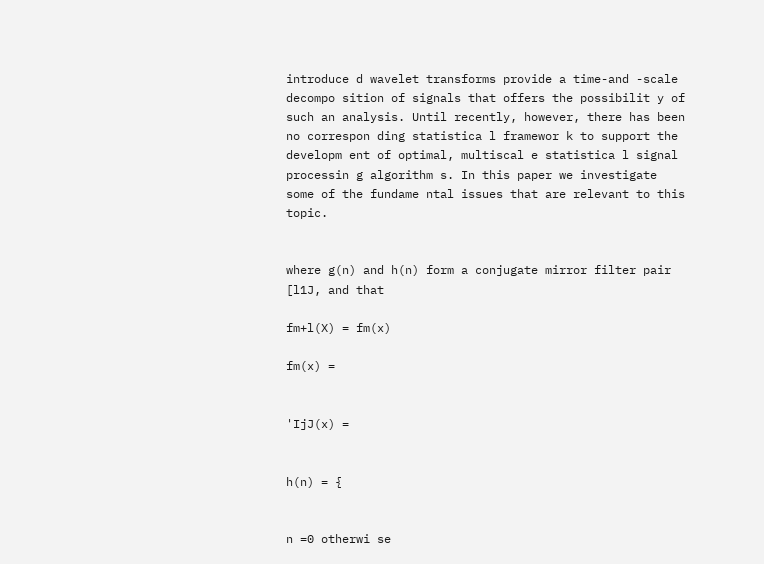introduce d wavelet transforms provide a time-and -scale decompo sition of signals that offers the possibilit y of such an analysis. Until recently, however, there has been no correspon ding statistica l framewor k to support the developm ent of optimal, multiscal e statistica l signal processin g algorithm s. In this paper we investigate some of the fundame ntal issues that are relevant to this topic.


where g(n) and h(n) form a conjugate mirror filter pair [l1J, and that

fm+l(X) = fm(x)

fm(x) =


'IjJ(x) =


h(n) = {


n =0 otherwi se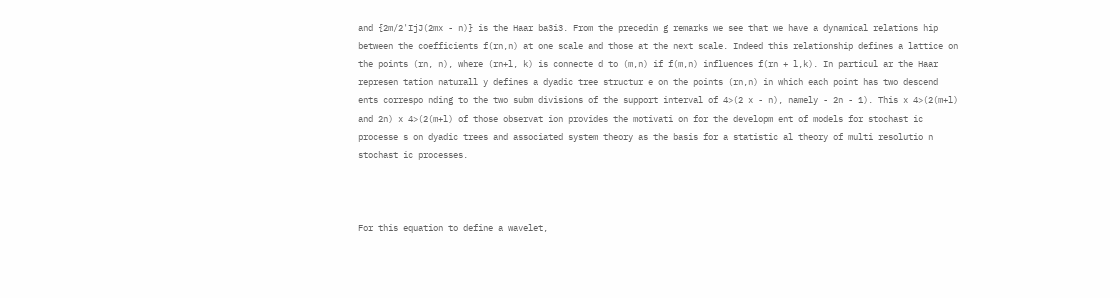and {2m/2'IjJ(2mx - n)} is the Haar ba3i3. From the precedin g remarks we see that we have a dynamical relations hip between the coefficients f(rn,n) at one scale and those at the next scale. Indeed this relationship defines a lattice on the points (rn, n), where (rn+l, k) is connecte d to (m,n) if f(m,n) influences f(rn + l,k). In particul ar the Haar represen tation naturall y defines a dyadic tree structur e on the points (rn,n) in which each point has two descend ents correspo nding to the two subm divisions of the support interval of 4>(2 x - n), namely - 2n - 1). This x 4>(2(m+l) and 2n) x 4>(2(m+l) of those observat ion provides the motivati on for the developm ent of models for stochast ic processe s on dyadic trees and associated system theory as the basis for a statistic al theory of multi resolutio n stochast ic processes.



For this equation to define a wavelet,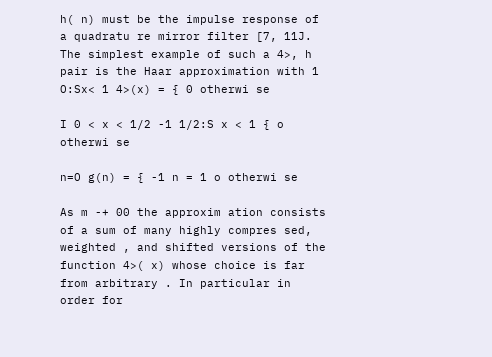h( n) must be the impulse response of a quadratu re mirror filter [7, 11J. The simplest example of such a 4>, h pair is the Haar approximation with 1 O:Sx< 1 4>(x) = { 0 otherwi se

I 0 < x < 1/2 -1 1/2:S x < 1 { o otherwi se

n=O g(n) = { -1 n = 1 o otherwi se

As m -+ 00 the approxim ation consists of a sum of many highly compres sed, weighted , and shifted versions of the function 4>( x) whose choice is far from arbitrary . In particular in order for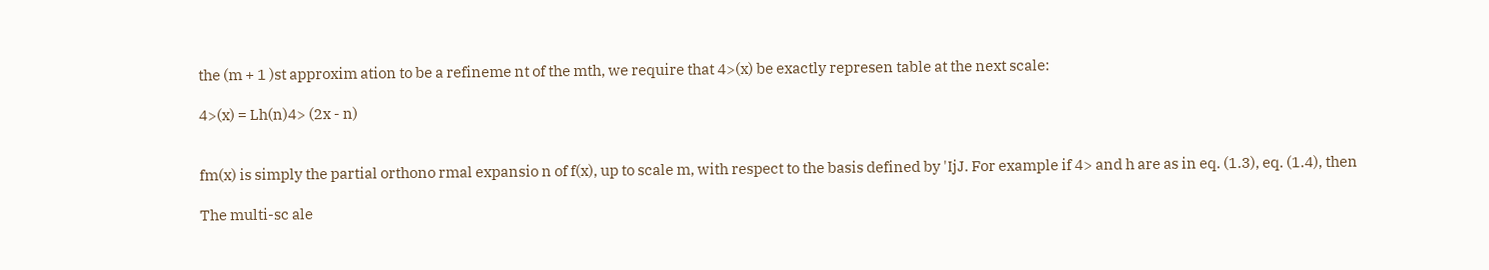the (m + 1 )st approxim ation to be a refineme nt of the mth, we require that 4>(x) be exactly represen table at the next scale:

4>(x) = Lh(n)4> (2x - n)


fm(x) is simply the partial orthono rmal expansio n of f(x), up to scale m, with respect to the basis defined by 'IjJ. For example if 4> and h are as in eq. (1.3), eq. (1.4), then

The multi-sc ale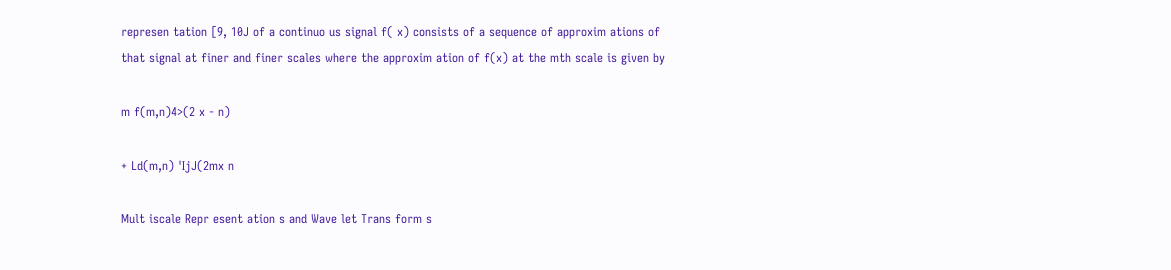represen tation [9, 10J of a continuo us signal f( x) consists of a sequence of approxim ations of that signal at finer and finer scales where the approxim ation of f(x) at the mth scale is given by

m f(m,n)4>(2 x - n)

+ Ld(m,n) 'IjJ(2mx n

Mult iscale Repr esent ation s and Wave let Trans form s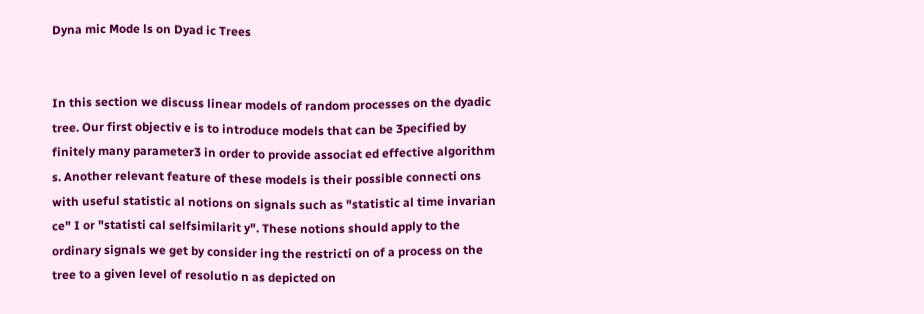Dyna mic Mode ls on Dyad ic Trees


In this section we discuss linear models of random processes on the dyadic tree. Our first objectiv e is to introduce models that can be 3pecified by finitely many parameter3 in order to provide associat ed effective algorithm s. Another relevant feature of these models is their possible connecti ons with useful statistic al notions on signals such as "statistic al time invarian ce" I or "statisti cal selfsimilarit y". These notions should apply to the ordinary signals we get by consider ing the restricti on of a process on the tree to a given level of resolutio n as depicted on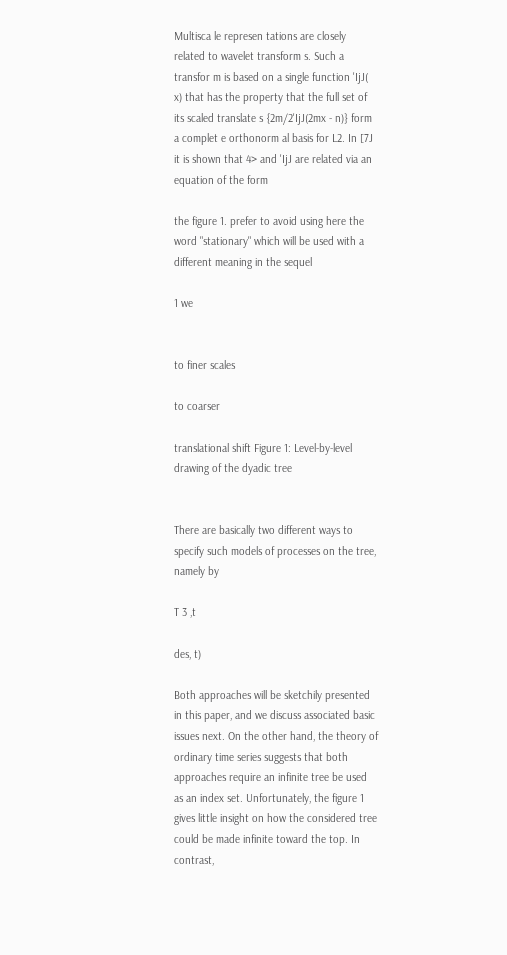Multisca le represen tations are closely related to wavelet transform s. Such a transfor m is based on a single function 'IjJ( x) that has the property that the full set of its scaled translate s {2m/2'IjJ(2mx - n)} form a complet e orthonorm al basis for L2. In [7J it is shown that 4> and 'IjJ are related via an equation of the form

the figure 1. prefer to avoid using here the word "stationary" which will be used with a different meaning in the sequel

1 we


to finer scales

to coarser

translational shift Figure 1: Level-by-level drawing of the dyadic tree


There are basically two different ways to specify such models of processes on the tree, namely by

T 3 ,t

des, t)

Both approaches will be sketchily presented in this paper, and we discuss associated basic issues next. On the other hand, the theory of ordinary time series suggests that both approaches require an infinite tree be used as an index set. Unfortunately, the figure 1 gives little insight on how the considered tree could be made infinite toward the top. In contrast,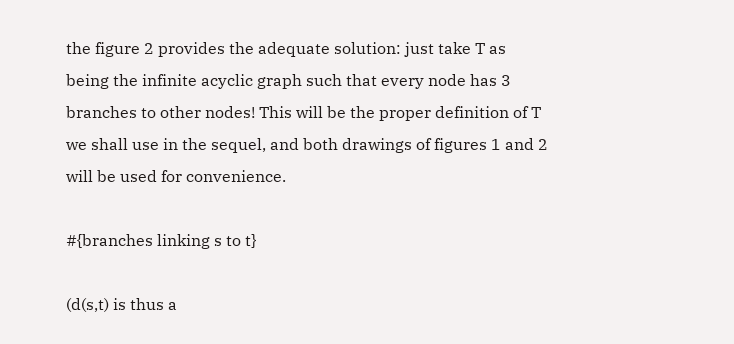the figure 2 provides the adequate solution: just take T as being the infinite acyclic graph such that every node has 3 branches to other nodes! This will be the proper definition of T we shall use in the sequel, and both drawings of figures 1 and 2 will be used for convenience.

#{branches linking s to t}

(d(s,t) is thus a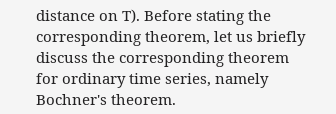distance on T). Before stating the corresponding theorem, let us briefly discuss the corresponding theorem for ordinary time series, namely Bochner's theorem.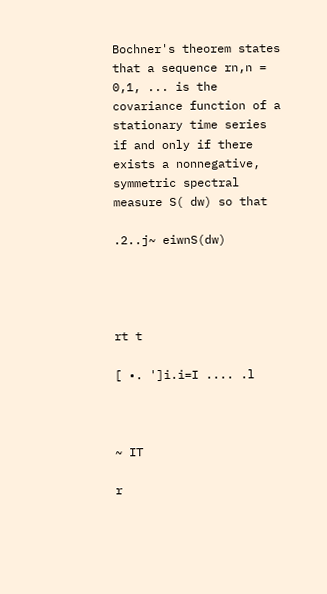Bochner's theorem states that a sequence rn,n = 0,1, ... is the covariance function of a stationary time series if and only if there exists a nonnegative, symmetric spectral measure S( dw) so that

.2..j~ eiwnS(dw)




rt t

[ •. ']i.i=I .... .l



~ IT

r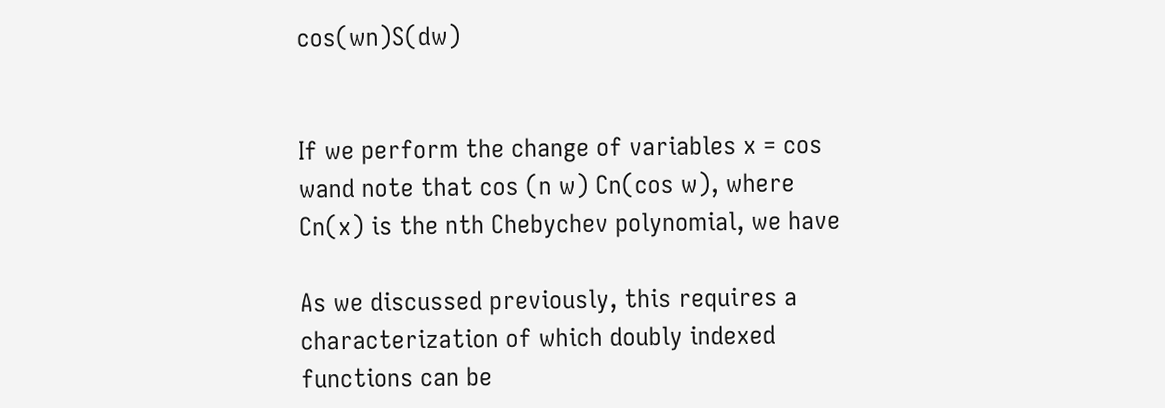cos(wn)S(dw)


If we perform the change of variables x = cos wand note that cos (n w) Cn(cos w), where Cn(x) is the nth Chebychev polynomial, we have

As we discussed previously, this requires a characterization of which doubly indexed functions can be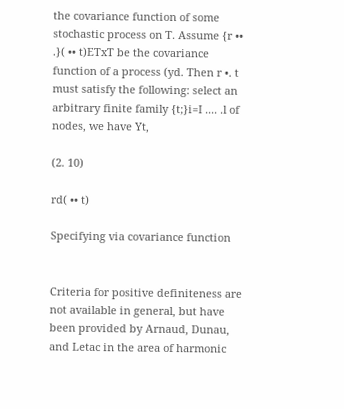the covariance function of some stochastic process on T. Assume {r •• .}( •• t)ETxT be the covariance function of a process (yd. Then r •. t must satisfy the following: select an arbitrary finite family {t;}i=I .... .l of nodes, we have Yt,

(2. 10)

rd( •• t)

Specifying via covariance function


Criteria for positive definiteness are not available in general, but have been provided by Arnaud, Dunau, and Letac in the area of harmonic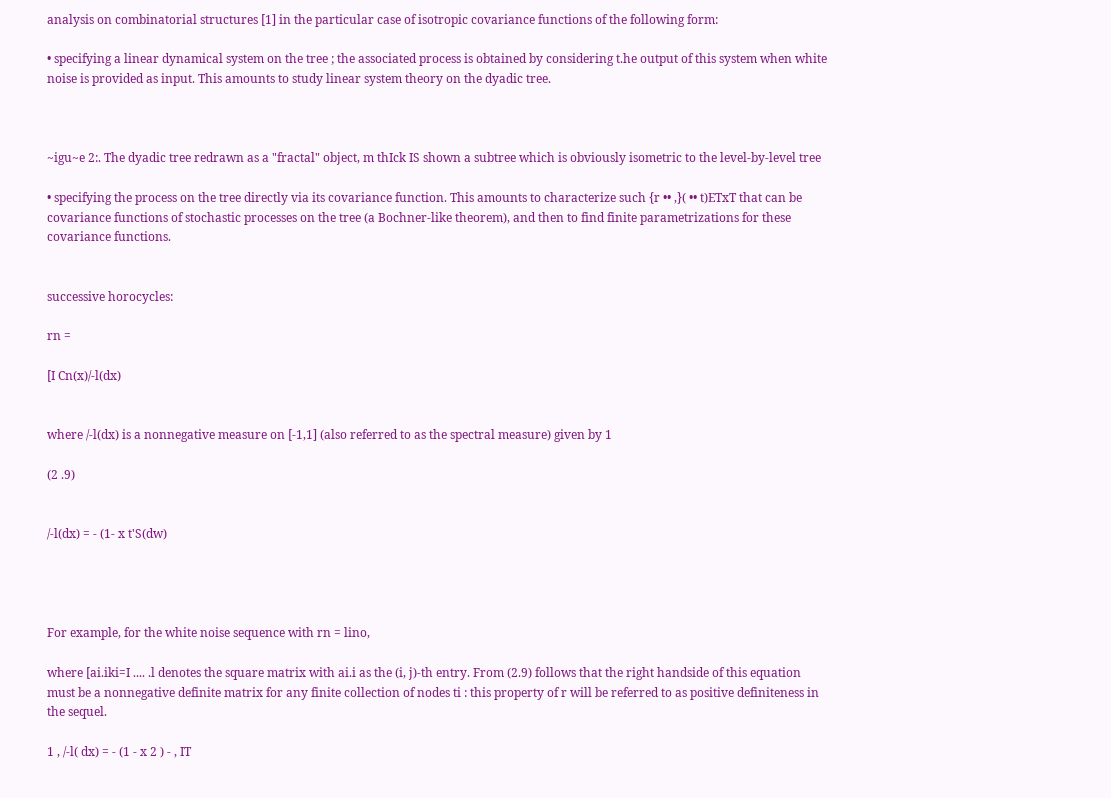analysis on combinatorial structures [1] in the particular case of isotropic covariance functions of the following form:

• specifying a linear dynamical system on the tree ; the associated process is obtained by considering t.he output of this system when white noise is provided as input. This amounts to study linear system theory on the dyadic tree.



~igu~e 2:. The dyadic tree redrawn as a "fractal" object, m thIck IS shown a subtree which is obviously isometric to the level-by-level tree

• specifying the process on the tree directly via its covariance function. This amounts to characterize such {r •• ,}( •• t)ETxT that can be covariance functions of stochastic processes on the tree (a Bochner-like theorem), and then to find finite parametrizations for these covariance functions.


successive horocycles:

rn =

[I Cn(x)/-l(dx)


where /-l(dx) is a nonnegative measure on [-1,1] (also referred to as the spectral measure) given by 1

(2 .9)


/-l(dx) = - (1- x t'S(dw)




For example, for the white noise sequence with rn = lino,

where [ai.iki=I .... .l denotes the square matrix with ai.i as the (i, j)-th entry. From (2.9) follows that the right handside of this equation must be a nonnegative definite matrix for any finite collection of nodes ti : this property of r will be referred to as positive definiteness in the sequel.

1 , /-l( dx) = - (1 - x 2 ) - , IT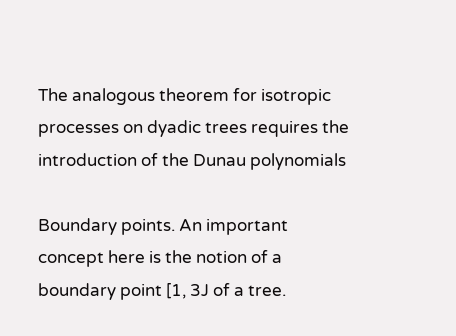The analogous theorem for isotropic processes on dyadic trees requires the introduction of the Dunau polynomials

Boundary points. An important concept here is the notion of a boundary point [1, 3J of a tree.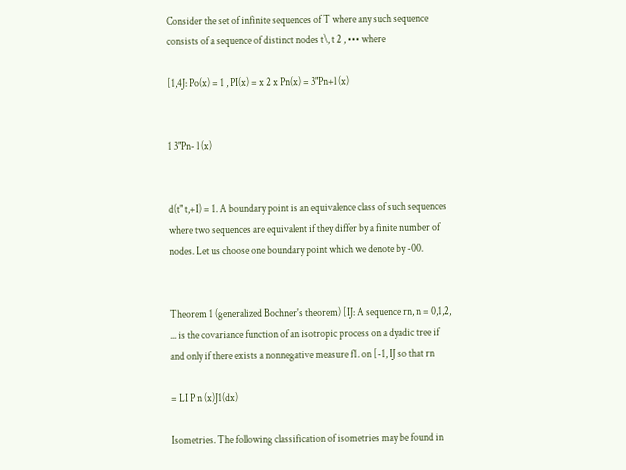Consider the set of infinite sequences of T where any such sequence consists of a sequence of distinct nodes t\, t 2 , ••• where

[1,4J: Po(x) = 1 , PI(x) = x 2 x Pn(x) = 3"Pn+l (x)


1 3"Pn- l (x)


d(t" t,+I) = 1. A boundary point is an equivalence class of such sequences where two sequences are equivalent if they differ by a finite number of nodes. Let us choose one boundary point which we denote by -00.


Theorem 1 (generalized Bochner's theorem) [IJ: A sequence rn, n = 0,1,2, ... is the covariance function of an isotropic process on a dyadic tree if and only if there exists a nonnegative measure f1. on [-1, IJ so that rn

= LI P n (x)J1(dx)

Isometries. The following classification of isometries may be found in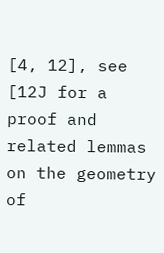[4, 12], see [12J for a proof and related lemmas on the geometry of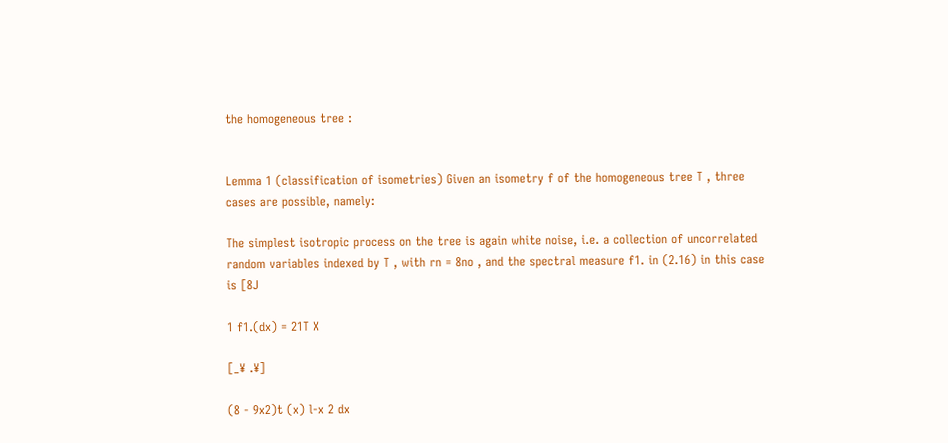the homogeneous tree :


Lemma 1 (classification of isometries) Given an isometry f of the homogeneous tree T , three cases are possible, namely:

The simplest isotropic process on the tree is again white noise, i.e. a collection of uncorrelated random variables indexed by T , with rn = 8no , and the spectral measure f1. in (2.16) in this case is [8J

1 f1.(dx) = 21T X

[_¥ .¥]

(8 - 9x2)t (x) l-x 2 dx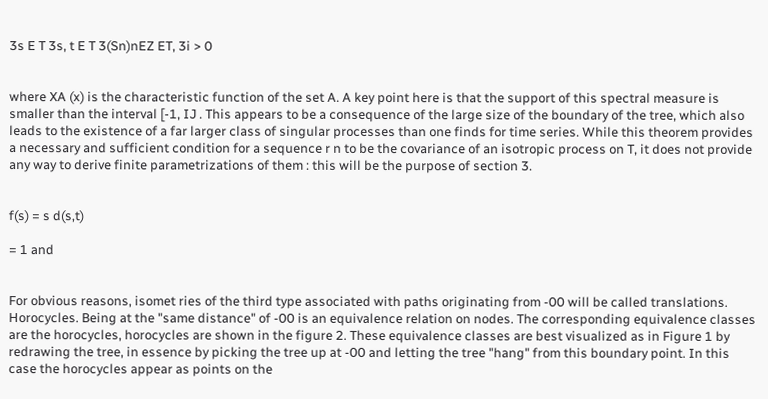3s E T 3s, t E T 3(Sn)nEZ ET, 3i > 0


where XA (x) is the characteristic function of the set A. A key point here is that the support of this spectral measure is smaller than the interval [-1, IJ . This appears to be a consequence of the large size of the boundary of the tree, which also leads to the existence of a far larger class of singular processes than one finds for time series. While this theorem provides a necessary and sufficient condition for a sequence r n to be the covariance of an isotropic process on T, it does not provide any way to derive finite parametrizations of them : this will be the purpose of section 3.


f(s) = s d(s,t)

= 1 and


For obvious reasons, isomet ries of the third type associated with paths originating from -00 will be called translations. Horocycles. Being at the "same distance" of -00 is an equivalence relation on nodes. The corresponding equivalence classes are the horocycles, horocycles are shown in the figure 2. These equivalence classes are best visualized as in Figure 1 by redrawing the tree, in essence by picking the tree up at -00 and letting the tree "hang" from this boundary point. In this case the horocycles appear as points on the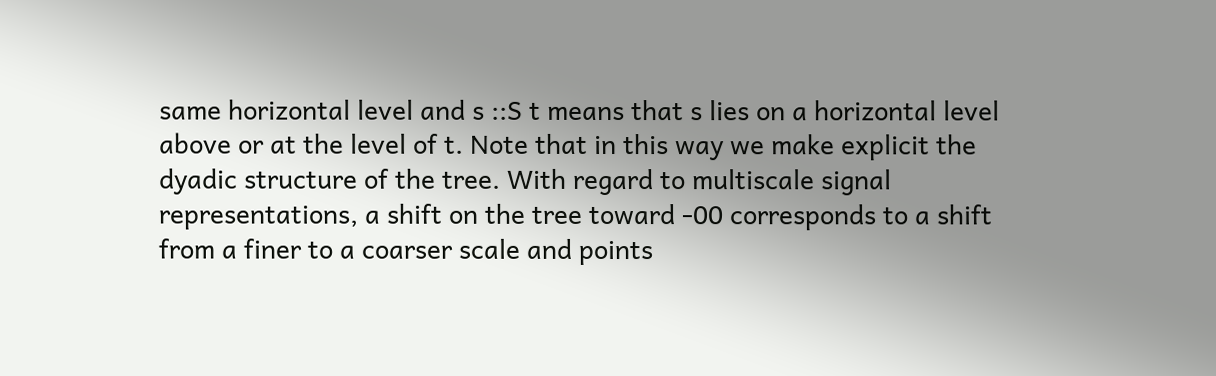same horizontal level and s ::S t means that s lies on a horizontal level above or at the level of t. Note that in this way we make explicit the dyadic structure of the tree. With regard to multiscale signal representations, a shift on the tree toward -00 corresponds to a shift from a finer to a coarser scale and points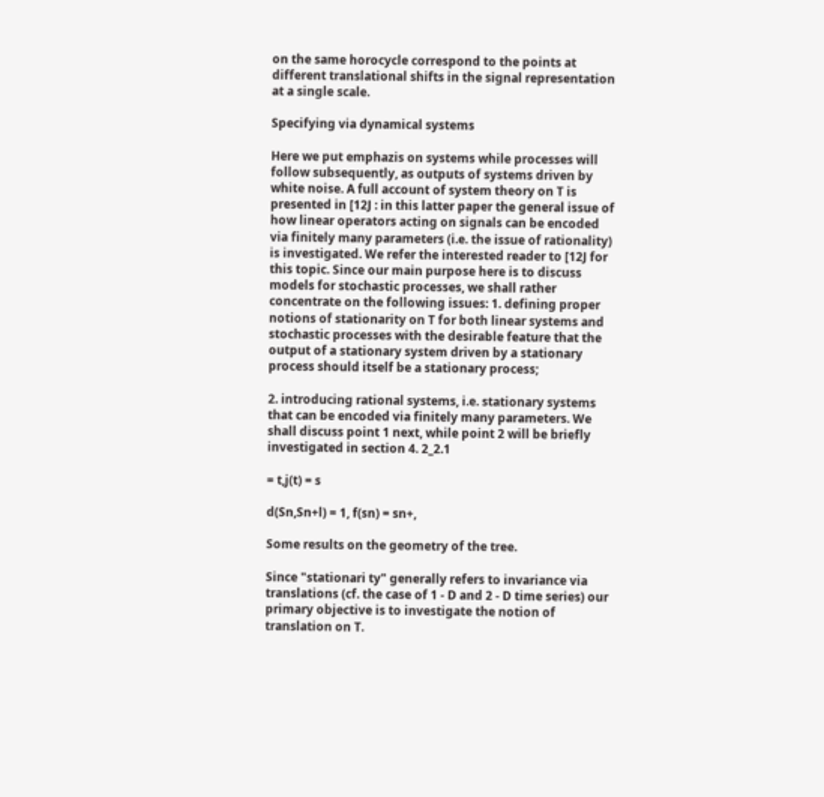on the same horocycle correspond to the points at different translational shifts in the signal representation at a single scale.

Specifying via dynamical systems

Here we put emphazis on systems while processes will follow subsequently, as outputs of systems driven by white noise. A full account of system theory on T is presented in [12J : in this latter paper the general issue of how linear operators acting on signals can be encoded via finitely many parameters (i.e. the issue of rationality) is investigated. We refer the interested reader to [12J for this topic. Since our main purpose here is to discuss models for stochastic processes, we shall rather concentrate on the following issues: 1. defining proper notions of stationarity on T for both linear systems and stochastic processes with the desirable feature that the output of a stationary system driven by a stationary process should itself be a stationary process;

2. introducing rational systems, i.e. stationary systems that can be encoded via finitely many parameters. We shall discuss point 1 next, while point 2 will be briefly investigated in section 4. 2_2.1

= t,j(t) = s

d(Sn,Sn+l) = 1, f(sn) = sn+,

Some results on the geometry of the tree.

Since "stationari ty" generally refers to invariance via translations (cf. the case of 1 - D and 2 - D time series) our primary objective is to investigate the notion of translation on T.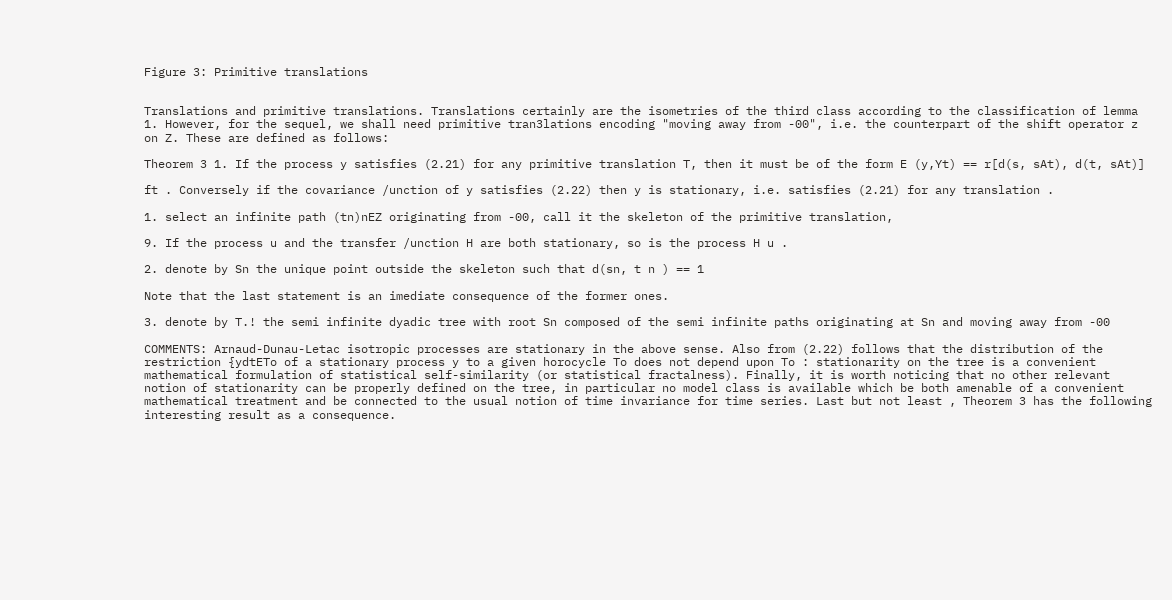Figure 3: Primitive translations


Translations and primitive translations. Translations certainly are the isometries of the third class according to the classification of lemma 1. However, for the sequel, we shall need primitive tran3lations encoding "moving away from -00", i.e. the counterpart of the shift operator z on Z. These are defined as follows:

Theorem 3 1. If the process y satisfies (2.21) for any primitive translation T, then it must be of the form E (y,Yt) == r[d(s, sAt), d(t, sAt)]

ft . Conversely if the covariance /unction of y satisfies (2.22) then y is stationary, i.e. satisfies (2.21) for any translation .

1. select an infinite path (tn)nEZ originating from -00, call it the skeleton of the primitive translation,

9. If the process u and the transfer /unction H are both stationary, so is the process H u .

2. denote by Sn the unique point outside the skeleton such that d(sn, t n ) == 1

Note that the last statement is an imediate consequence of the former ones.

3. denote by T.! the semi infinite dyadic tree with root Sn composed of the semi infinite paths originating at Sn and moving away from -00

COMMENTS: Arnaud-Dunau-Letac isotropic processes are stationary in the above sense. Also from (2.22) follows that the distribution of the restriction {ydtETo of a stationary process y to a given horocycle To does not depend upon To : stationarity on the tree is a convenient mathematical formulation of statistical self-similarity (or statistical fractalness). Finally, it is worth noticing that no other relevant notion of stationarity can be properly defined on the tree, in particular no model class is available which be both amenable of a convenient mathematical treatment and be connected to the usual notion of time invariance for time series. Last but not least , Theorem 3 has the following interesting result as a consequence.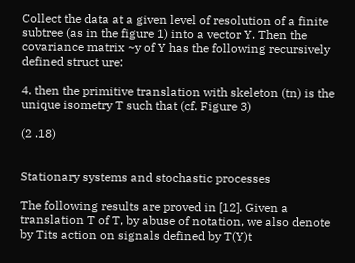Collect the data at a given level of resolution of a finite subtree (as in the figure 1) into a vector Y. Then the covariance matrix ~y of Y has the following recursively defined struct ure:

4. then the primitive translation with skeleton (tn) is the unique isometry T such that (cf. Figure 3)

(2 .18)


Stationary systems and stochastic processes

The following results are proved in [12]. Given a translation T of T, by abuse of notation, we also denote by Tits action on signals defined by T(Y)t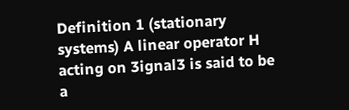Definition 1 (stationary systems) A linear operator H acting on 3ignal3 is said to be a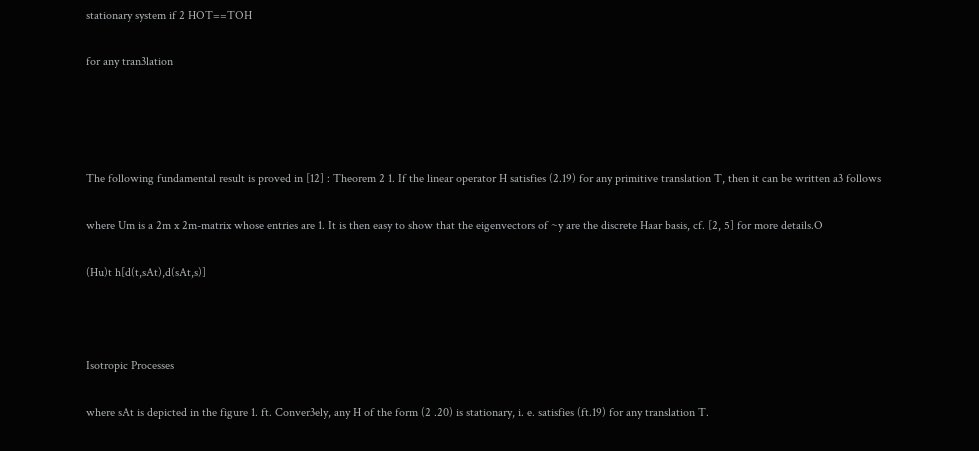stationary system if 2 HOT==TOH

for any tran3lation




The following fundamental result is proved in [12] : Theorem 2 1. If the linear operator H satisfies (2.19) for any primitive translation T, then it can be written a3 follows

where Um is a 2m x 2m-matrix whose entries are 1. It is then easy to show that the eigenvectors of ~y are the discrete Haar basis, cf. [2, 5] for more details.O

(Hu)t h[d(t,sAt),d(sAt,s)]



Isotropic Processes

where sAt is depicted in the figure 1. ft. Conver3ely, any H of the form (2 .20) is stationary, i. e. satisfies (ft.19) for any translation T.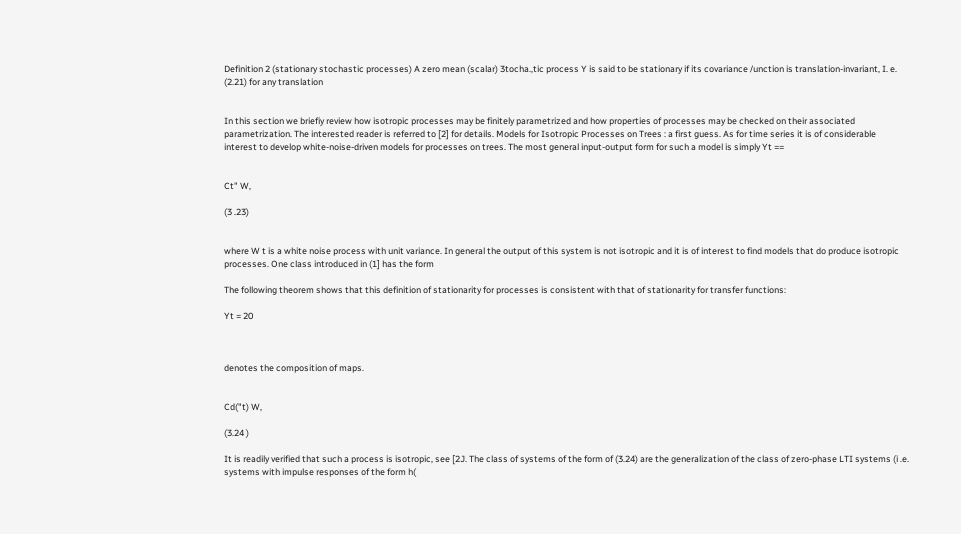Definition 2 (stationary stochastic processes) A zero mean (scalar) 3tocha.,tic process Y is said to be stationary if its covariance /unction is translation-invariant, I. e. (2.21) for any translation


In this section we briefiy review how isotropic processes may be finitely parametrized and how properties of processes may be checked on their associated parametrization. The interested reader is referred to [2] for details. Models for Isotropic Processes on Trees : a first guess. As for time series it is of considerable interest to develop white-noise-driven models for processes on trees. The most general input-output form for such a model is simply Yt ==


Ct" W,

(3 .23)


where W t is a white noise process with unit variance. In general the output of this system is not isotropic and it is of interest to find models that do produce isotropic processes. One class introduced in (1] has the form

The following theorem shows that this definition of stationarity for processes is consistent with that of stationarity for transfer functions:

Yt = 20



denotes the composition of maps.


Cd("t) W,

(3.24 )

It is readily verified that such a process is isotropic, see [2J. The class of systems of the form of (3.24) are the generalization of the class of zero-phase LTI systems (i .e. systems with impulse responses of the form h(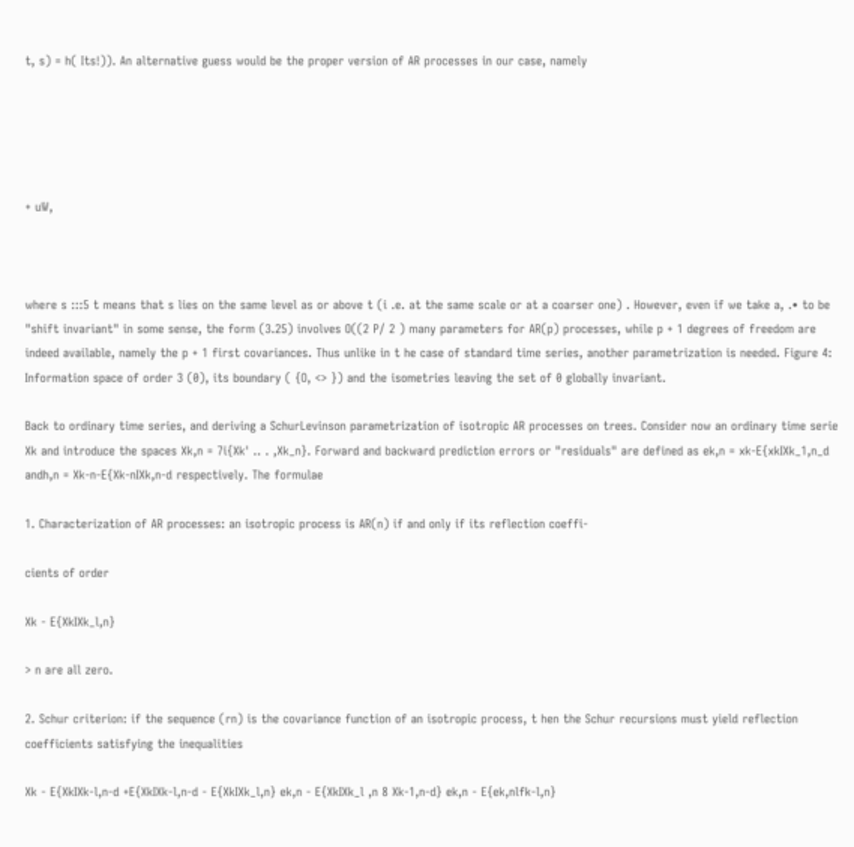t, s) = h( Its!)). An alternative guess would be the proper version of AR processes in our case, namely





+ uW,



where s :::5 t means that s lies on the same level as or above t (i .e. at the same scale or at a coarser one) . However, even if we take a, .• to be "shift invariant" in some sense, the form (3.25) involves O((2 P/ 2 ) many parameters for AR(p) processes, while p + 1 degrees of freedom are indeed available, namely the p + 1 first covariances. Thus unlike in t he case of standard time series, another parametrization is needed. Figure 4: Information space of order 3 (0), its boundary ( {O, <> }) and the isometries leaving the set of 0 globally invariant.

Back to ordinary time series, and deriving a SchurLevinson parametrization of isotropic AR processes on trees. Consider now an ordinary time serie Xk and introduce the spaces Xk,n = 7i{Xk' .. . ,Xk_n}. Forward and backward prediction errors or "residuals" are defined as ek,n = xk-E{xkIXk_1,n_d andh,n = Xk-n-E{Xk-nIXk,n-d respectively. The formulae

1. Characterization of AR processes: an isotropic process is AR(n) if and only if its reflection coeffi-

cients of order

Xk - E{XkIXk_l,n}

> n are all zero.

2. Schur criterion: if the sequence (rn) is the covariance function of an isotropic process, t hen the Schur recursions must yield reflection coefficients satisfying the inequalities

Xk - E{XkIXk-l,n-d +E{XkIXk-l,n-d - E{XkIXk_l,n} ek,n - E{XkIXk_l ,n 8 Xk-1,n-d} ek,n - E{ek,nlfk-l,n}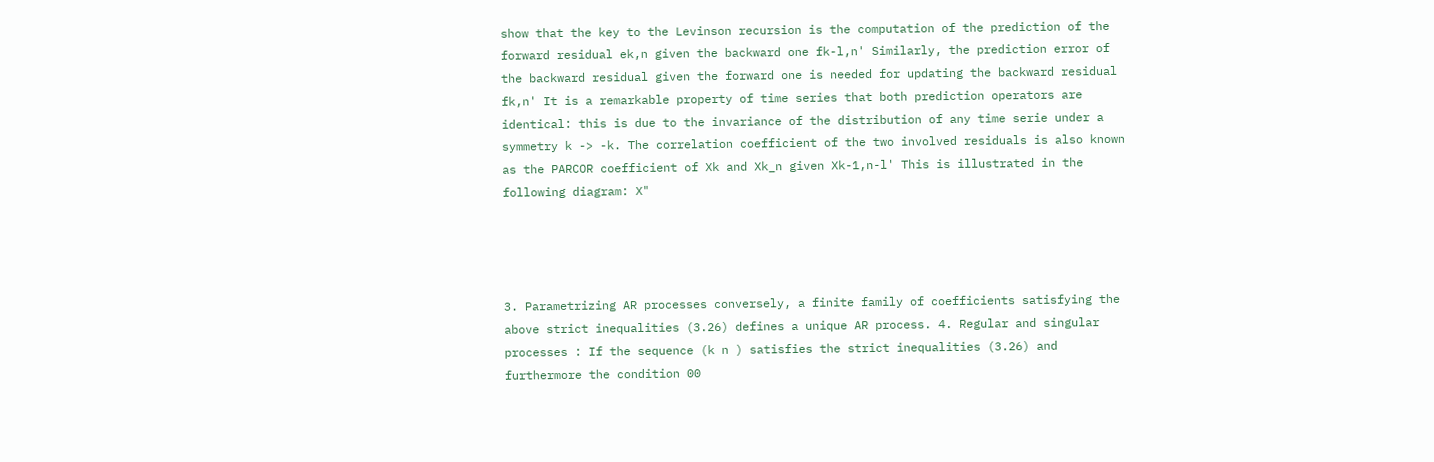show that the key to the Levinson recursion is the computation of the prediction of the forward residual ek,n given the backward one fk-l,n' Similarly, the prediction error of the backward residual given the forward one is needed for updating the backward residual fk,n' It is a remarkable property of time series that both prediction operators are identical: this is due to the invariance of the distribution of any time serie under a symmetry k -> -k. The correlation coefficient of the two involved residuals is also known as the PARCOR coefficient of Xk and Xk_n given Xk-1,n-l' This is illustrated in the following diagram: X"




3. Parametrizing AR processes conversely, a finite family of coefficients satisfying the above strict inequalities (3.26) defines a unique AR process. 4. Regular and singular processes : If the sequence (k n ) satisfies the strict inequalities (3.26) and furthermore the condition 00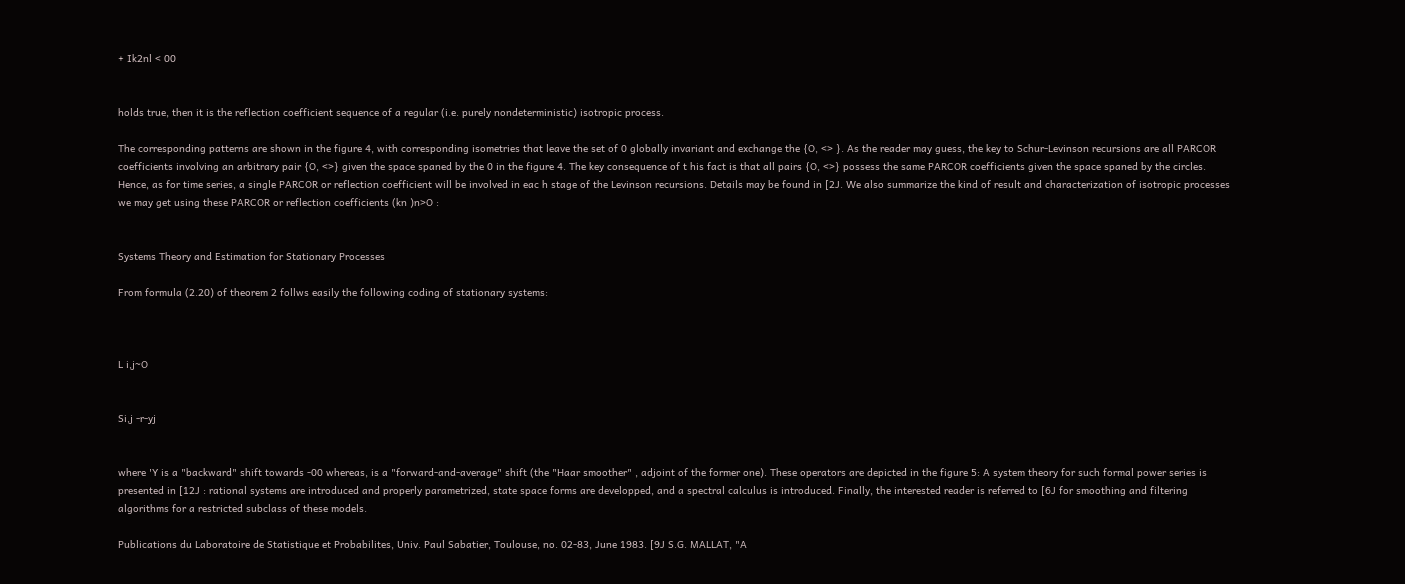+ Ik2nl < 00


holds true, then it is the reflection coefficient sequence of a regular (i.e. purely nondeterministic) isotropic process.

The corresponding patterns are shown in the figure 4, with corresponding isometries that leave the set of 0 globally invariant and exchange the {O, <> }. As the reader may guess, the key to Schur-Levinson recursions are all PARCOR coefficients involving an arbitrary pair {O, <>} given the space spaned by the 0 in the figure 4. The key consequence of t his fact is that all pairs {O, <>} possess the same PARCOR coefficients given the space spaned by the circles. Hence, as for time series, a single PARCOR or reflection coefficient will be involved in eac h stage of the Levinson recursions. Details may be found in [2J. We also summarize the kind of result and characterization of isotropic processes we may get using these PARCOR or reflection coefficients (kn )n>O :


Systems Theory and Estimation for Stationary Processes

From formula (2.20) of theorem 2 follws easily the following coding of stationary systems:



L i,j~O


Si,j -r-yj


where 'Y is a "backward" shift towards -00 whereas, is a "forward-and-average" shift (the "Haar smoother" , adjoint of the former one). These operators are depicted in the figure 5: A system theory for such formal power series is presented in [12J : rational systems are introduced and properly parametrized, state space forms are developped, and a spectral calculus is introduced. Finally, the interested reader is referred to [6J for smoothing and filtering algorithms for a restricted subclass of these models.

Publications du Laboratoire de Statistique et Probabilites, Univ. Paul Sabatier, Toulouse, no. 02-83, June 1983. [9J S.G. MALLAT, "A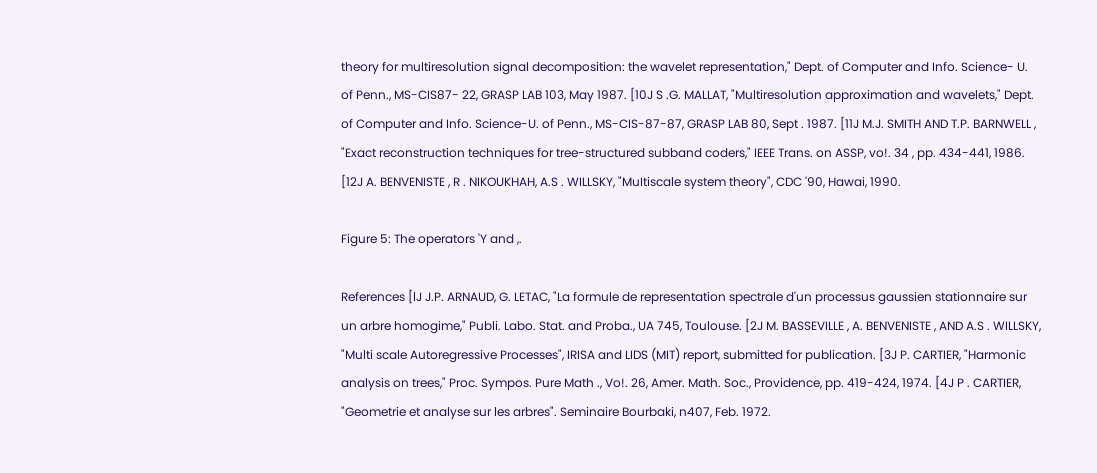theory for multiresolution signal decomposition: the wavelet representation," Dept. of Computer and Info. Science- U. of Penn., MS-CIS87- 22, GRASP LAB 103, May 1987. [10J S .G. MALLAT, "Multiresolution approximation and wavelets," Dept. of Computer and Info. Science-U. of Penn., MS-CIS-87-87, GRASP LAB 80, Sept . 1987. [11J M.J. SMITH AND T.P. BARNWELL , "Exact reconstruction techniques for tree-structured subband coders," IEEE Trans. on ASSP, vo!. 34 , pp. 434-441, 1986. [12J A. BENVENISTE , R . NIKOUKHAH, A.S . WILLSKY, "MuItiscale system theory", CDC '90, Hawai, 1990.

Figure 5: The operators 'Y and ,.

References [lJ J.P. ARNAUD, G. LETAC, "La formule de representation spectrale d'un processus gaussien stationnaire sur un arbre homogime," Publi. Labo. Stat. and Proba., UA 745, Toulouse. [2J M. BASSEVILLE , A. BENVENISTE , AND A.S . WILLSKY, "Multi scale Autoregressive Processes", IRISA and LIDS (MIT) report, submitted for publication. [3J P. CARTIER, "Harmonic analysis on trees," Proc. Sympos. Pure Math ., Vo!. 26, Amer. Math. Soc., Providence, pp. 419-424, 1974. [4J P . CARTIER, "Geometrie et analyse sur les arbres". Seminaire Bourbaki, n407, Feb. 1972.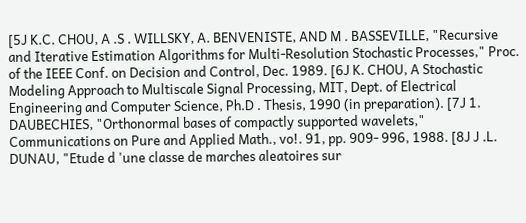[5J K.C. CHOU, A .S . WILLSKY, A. BENVENISTE, AND M . BASSEVILLE, "Recursive and Iterative Estimation Algorithms for Multi-Resolution Stochastic Processes," Proc. of the IEEE Conf. on Decision and Control, Dec. 1989. [6J K. CHOU, A Stochastic Modeling Approach to Multiscale Signal Processing, MIT, Dept. of Electrical Engineering and Computer Science, Ph.D . Thesis, 1990 (in preparation). [7J 1. DAUBECHIES, "Orthonormal bases of compactly supported wavelets," Communications on Pure and Applied Math., vo!. 91, pp. 909- 996, 1988. [8J J .L. DUNAU, "Etude d 'une classe de marches aleatoires sur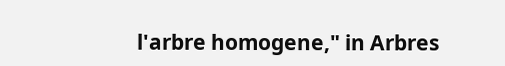l'arbre homogene," in Arbres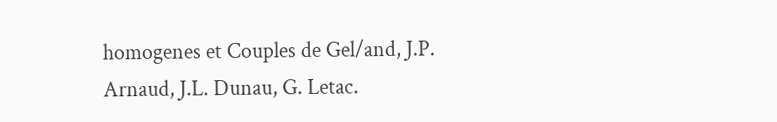homogenes et Couples de Gel/and, J.P. Arnaud, J.L. Dunau, G. Letac.